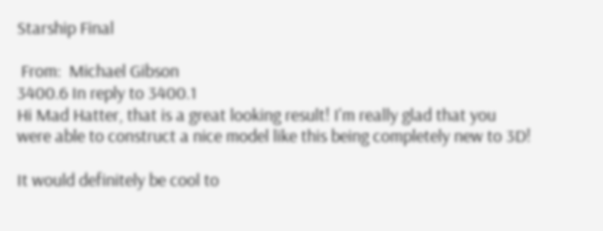Starship Final

 From:  Michael Gibson
3400.6 In reply to 3400.1
Hi Mad Hatter, that is a great looking result! I'm really glad that you were able to construct a nice model like this being completely new to 3D!

It would definitely be cool to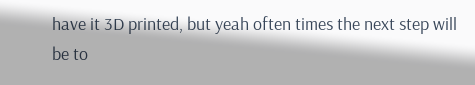have it 3D printed, but yeah often times the next step will be to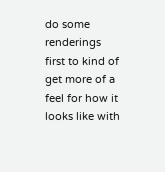do some renderings first to kind of get more of a feel for how it looks like with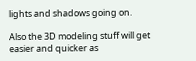lights and shadows going on.

Also the 3D modeling stuff will get easier and quicker as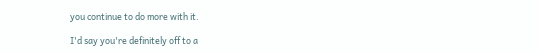you continue to do more with it.

I'd say you're definitely off to a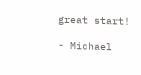great start!

- Michael